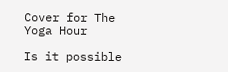Cover for The Yoga Hour

Is it possible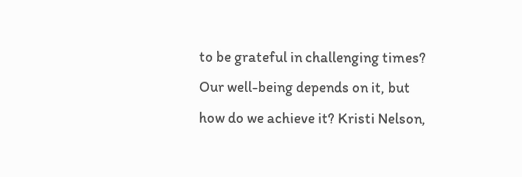to be grateful in challenging times? Our well-being depends on it, but how do we achieve it? Kristi Nelson,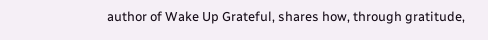author of Wake Up Grateful, shares how, through gratitude,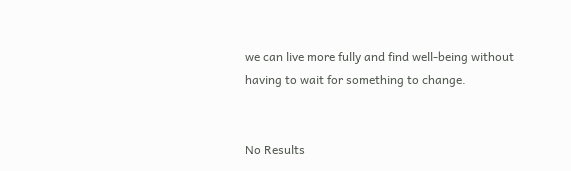we can live more fully and find well-being without having to wait for something to change.


No Results